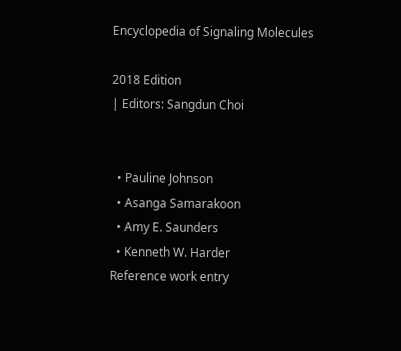Encyclopedia of Signaling Molecules

2018 Edition
| Editors: Sangdun Choi


  • Pauline Johnson
  • Asanga Samarakoon
  • Amy E. Saunders
  • Kenneth W. Harder
Reference work entry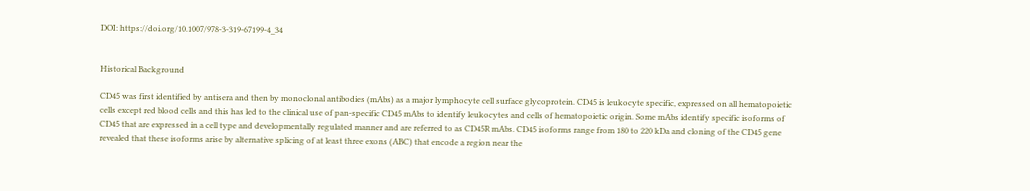DOI: https://doi.org/10.1007/978-3-319-67199-4_34


Historical Background

CD45 was first identified by antisera and then by monoclonal antibodies (mAbs) as a major lymphocyte cell surface glycoprotein. CD45 is leukocyte specific, expressed on all hematopoietic cells except red blood cells and this has led to the clinical use of pan-specific CD45 mAbs to identify leukocytes and cells of hematopoietic origin. Some mAbs identify specific isoforms of CD45 that are expressed in a cell type and developmentally regulated manner and are referred to as CD45R mAbs. CD45 isoforms range from 180 to 220 kDa and cloning of the CD45 gene revealed that these isoforms arise by alternative splicing of at least three exons (ABC) that encode a region near the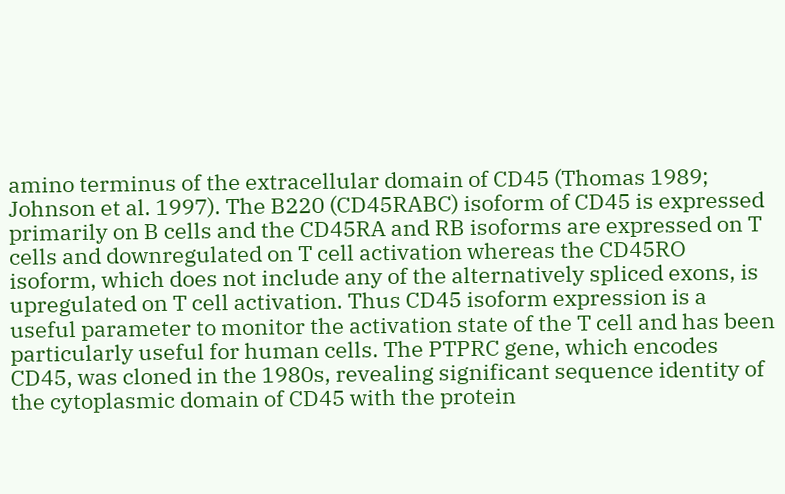amino terminus of the extracellular domain of CD45 (Thomas 1989; Johnson et al. 1997). The B220 (CD45RABC) isoform of CD45 is expressed primarily on B cells and the CD45RA and RB isoforms are expressed on T cells and downregulated on T cell activation whereas the CD45RO isoform, which does not include any of the alternatively spliced exons, is upregulated on T cell activation. Thus CD45 isoform expression is a useful parameter to monitor the activation state of the T cell and has been particularly useful for human cells. The PTPRC gene, which encodes CD45, was cloned in the 1980s, revealing significant sequence identity of the cytoplasmic domain of CD45 with the protein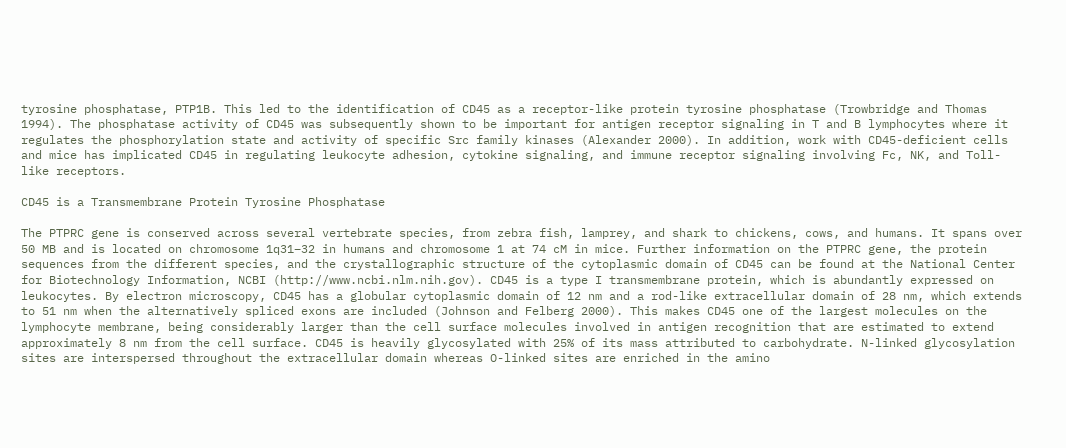tyrosine phosphatase, PTP1B. This led to the identification of CD45 as a receptor-like protein tyrosine phosphatase (Trowbridge and Thomas 1994). The phosphatase activity of CD45 was subsequently shown to be important for antigen receptor signaling in T and B lymphocytes where it regulates the phosphorylation state and activity of specific Src family kinases (Alexander 2000). In addition, work with CD45-deficient cells and mice has implicated CD45 in regulating leukocyte adhesion, cytokine signaling, and immune receptor signaling involving Fc, NK, and Toll-like receptors.

CD45 is a Transmembrane Protein Tyrosine Phosphatase

The PTPRC gene is conserved across several vertebrate species, from zebra fish, lamprey, and shark to chickens, cows, and humans. It spans over 50 MB and is located on chromosome 1q31–32 in humans and chromosome 1 at 74 cM in mice. Further information on the PTPRC gene, the protein sequences from the different species, and the crystallographic structure of the cytoplasmic domain of CD45 can be found at the National Center for Biotechnology Information, NCBI (http://www.ncbi.nlm.nih.gov). CD45 is a type I transmembrane protein, which is abundantly expressed on leukocytes. By electron microscopy, CD45 has a globular cytoplasmic domain of 12 nm and a rod-like extracellular domain of 28 nm, which extends to 51 nm when the alternatively spliced exons are included (Johnson and Felberg 2000). This makes CD45 one of the largest molecules on the lymphocyte membrane, being considerably larger than the cell surface molecules involved in antigen recognition that are estimated to extend approximately 8 nm from the cell surface. CD45 is heavily glycosylated with 25% of its mass attributed to carbohydrate. N-linked glycosylation sites are interspersed throughout the extracellular domain whereas O-linked sites are enriched in the amino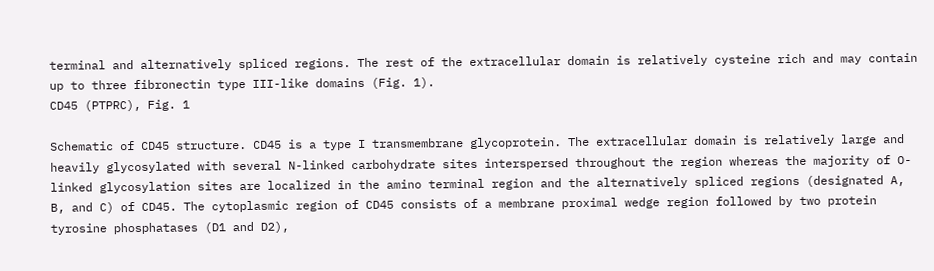terminal and alternatively spliced regions. The rest of the extracellular domain is relatively cysteine rich and may contain up to three fibronectin type III-like domains (Fig. 1).
CD45 (PTPRC), Fig. 1

Schematic of CD45 structure. CD45 is a type I transmembrane glycoprotein. The extracellular domain is relatively large and heavily glycosylated with several N-linked carbohydrate sites interspersed throughout the region whereas the majority of O-linked glycosylation sites are localized in the amino terminal region and the alternatively spliced regions (designated A, B, and C) of CD45. The cytoplasmic region of CD45 consists of a membrane proximal wedge region followed by two protein tyrosine phosphatases (D1 and D2),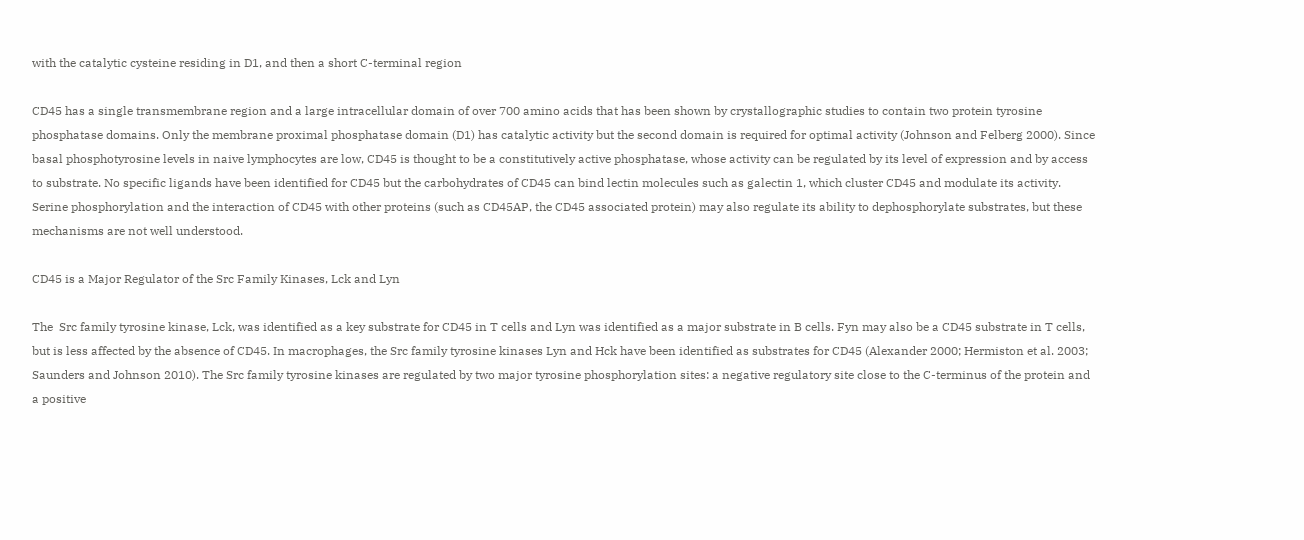with the catalytic cysteine residing in D1, and then a short C-terminal region

CD45 has a single transmembrane region and a large intracellular domain of over 700 amino acids that has been shown by crystallographic studies to contain two protein tyrosine phosphatase domains. Only the membrane proximal phosphatase domain (D1) has catalytic activity but the second domain is required for optimal activity (Johnson and Felberg 2000). Since basal phosphotyrosine levels in naive lymphocytes are low, CD45 is thought to be a constitutively active phosphatase, whose activity can be regulated by its level of expression and by access to substrate. No specific ligands have been identified for CD45 but the carbohydrates of CD45 can bind lectin molecules such as galectin 1, which cluster CD45 and modulate its activity. Serine phosphorylation and the interaction of CD45 with other proteins (such as CD45AP, the CD45 associated protein) may also regulate its ability to dephosphorylate substrates, but these mechanisms are not well understood.

CD45 is a Major Regulator of the Src Family Kinases, Lck and Lyn

The  Src family tyrosine kinase, Lck, was identified as a key substrate for CD45 in T cells and Lyn was identified as a major substrate in B cells. Fyn may also be a CD45 substrate in T cells, but is less affected by the absence of CD45. In macrophages, the Src family tyrosine kinases Lyn and Hck have been identified as substrates for CD45 (Alexander 2000; Hermiston et al. 2003; Saunders and Johnson 2010). The Src family tyrosine kinases are regulated by two major tyrosine phosphorylation sites: a negative regulatory site close to the C-terminus of the protein and a positive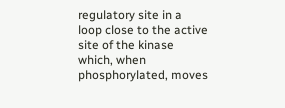regulatory site in a loop close to the active site of the kinase which, when phosphorylated, moves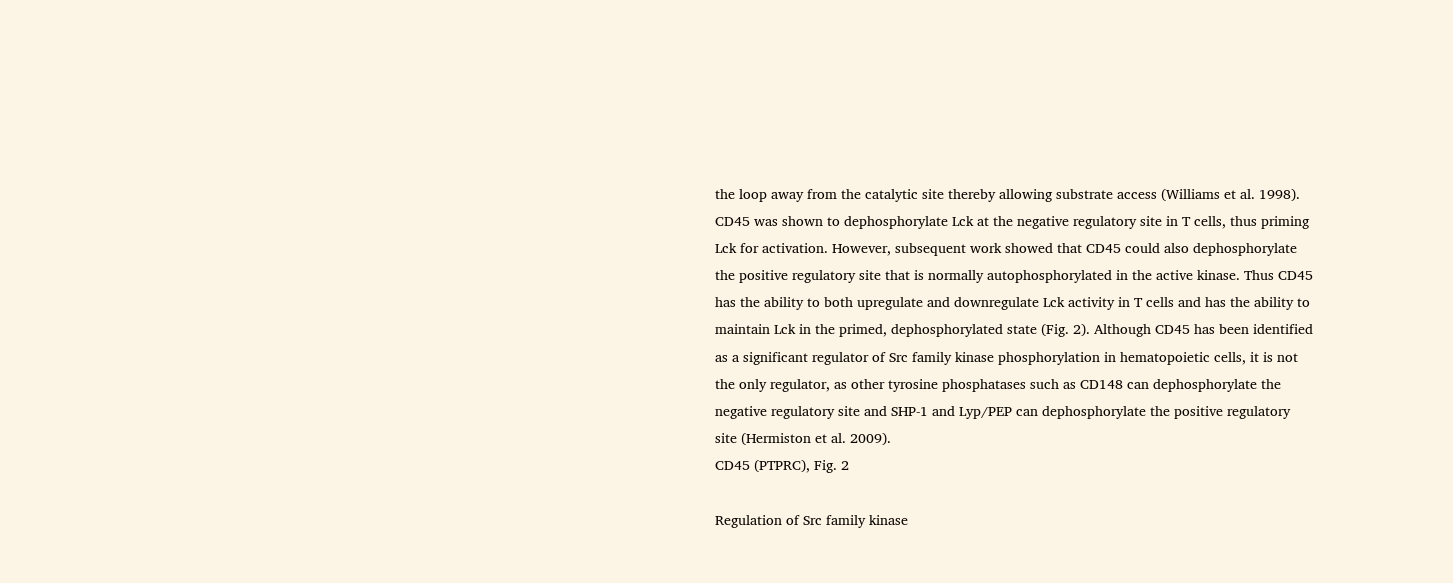the loop away from the catalytic site thereby allowing substrate access (Williams et al. 1998). CD45 was shown to dephosphorylate Lck at the negative regulatory site in T cells, thus priming Lck for activation. However, subsequent work showed that CD45 could also dephosphorylate the positive regulatory site that is normally autophosphorylated in the active kinase. Thus CD45 has the ability to both upregulate and downregulate Lck activity in T cells and has the ability to maintain Lck in the primed, dephosphorylated state (Fig. 2). Although CD45 has been identified as a significant regulator of Src family kinase phosphorylation in hematopoietic cells, it is not the only regulator, as other tyrosine phosphatases such as CD148 can dephosphorylate the negative regulatory site and SHP-1 and Lyp/PEP can dephosphorylate the positive regulatory site (Hermiston et al. 2009).
CD45 (PTPRC), Fig. 2

Regulation of Src family kinase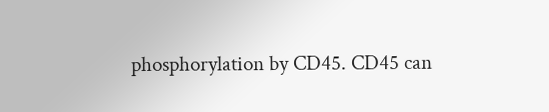phosphorylation by CD45. CD45 can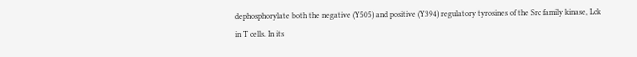dephosphorylate both the negative (Y505) and positive (Y394) regulatory tyrosines of the Src family kinase, Lck in T cells. In its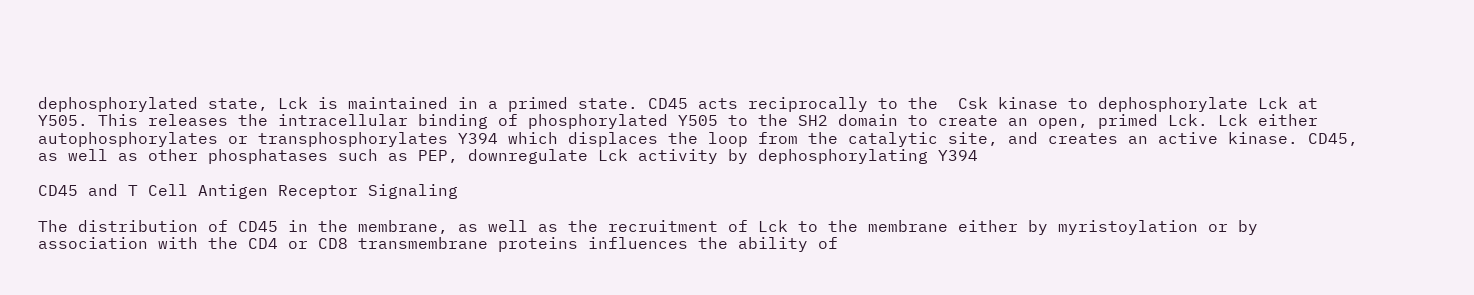dephosphorylated state, Lck is maintained in a primed state. CD45 acts reciprocally to the  Csk kinase to dephosphorylate Lck at Y505. This releases the intracellular binding of phosphorylated Y505 to the SH2 domain to create an open, primed Lck. Lck either autophosphorylates or transphosphorylates Y394 which displaces the loop from the catalytic site, and creates an active kinase. CD45, as well as other phosphatases such as PEP, downregulate Lck activity by dephosphorylating Y394

CD45 and T Cell Antigen Receptor Signaling

The distribution of CD45 in the membrane, as well as the recruitment of Lck to the membrane either by myristoylation or by association with the CD4 or CD8 transmembrane proteins influences the ability of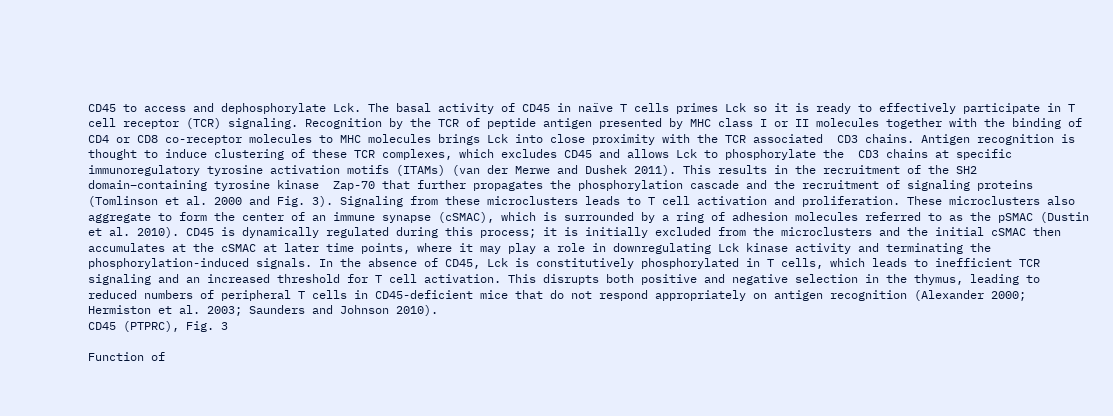CD45 to access and dephosphorylate Lck. The basal activity of CD45 in naïve T cells primes Lck so it is ready to effectively participate in T cell receptor (TCR) signaling. Recognition by the TCR of peptide antigen presented by MHC class I or II molecules together with the binding of CD4 or CD8 co-receptor molecules to MHC molecules brings Lck into close proximity with the TCR associated  CD3 chains. Antigen recognition is thought to induce clustering of these TCR complexes, which excludes CD45 and allows Lck to phosphorylate the  CD3 chains at specific immunoregulatory tyrosine activation motifs (ITAMs) (van der Merwe and Dushek 2011). This results in the recruitment of the SH2 domain–containing tyrosine kinase  Zap-70 that further propagates the phosphorylation cascade and the recruitment of signaling proteins (Tomlinson et al. 2000 and Fig. 3). Signaling from these microclusters leads to T cell activation and proliferation. These microclusters also aggregate to form the center of an immune synapse (cSMAC), which is surrounded by a ring of adhesion molecules referred to as the pSMAC (Dustin et al. 2010). CD45 is dynamically regulated during this process; it is initially excluded from the microclusters and the initial cSMAC then accumulates at the cSMAC at later time points, where it may play a role in downregulating Lck kinase activity and terminating the phosphorylation-induced signals. In the absence of CD45, Lck is constitutively phosphorylated in T cells, which leads to inefficient TCR signaling and an increased threshold for T cell activation. This disrupts both positive and negative selection in the thymus, leading to reduced numbers of peripheral T cells in CD45-deficient mice that do not respond appropriately on antigen recognition (Alexander 2000; Hermiston et al. 2003; Saunders and Johnson 2010).
CD45 (PTPRC), Fig. 3

Function of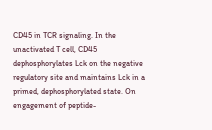CD45 in TCR signaling. In the unactivated T cell, CD45 dephosphorylates Lck on the negative regulatory site and maintains Lck in a primed, dephosphorylated state. On engagement of peptide-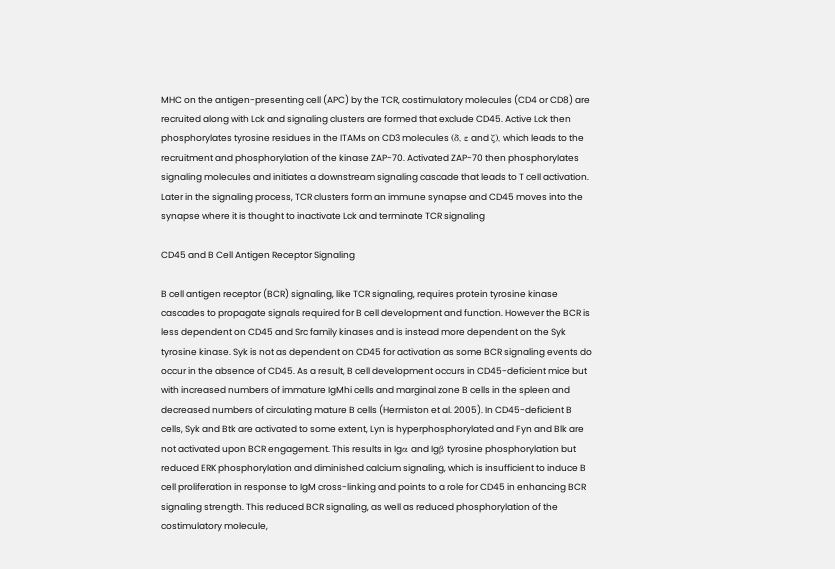MHC on the antigen-presenting cell (APC) by the TCR, costimulatory molecules (CD4 or CD8) are recruited along with Lck and signaling clusters are formed that exclude CD45. Active Lck then phosphorylates tyrosine residues in the ITAMs on CD3 molecules (δ, ε and ζ), which leads to the recruitment and phosphorylation of the kinase ZAP-70. Activated ZAP-70 then phosphorylates signaling molecules and initiates a downstream signaling cascade that leads to T cell activation. Later in the signaling process, TCR clusters form an immune synapse and CD45 moves into the synapse where it is thought to inactivate Lck and terminate TCR signaling

CD45 and B Cell Antigen Receptor Signaling

B cell antigen receptor (BCR) signaling, like TCR signaling, requires protein tyrosine kinase cascades to propagate signals required for B cell development and function. However the BCR is less dependent on CD45 and Src family kinases and is instead more dependent on the Syk tyrosine kinase. Syk is not as dependent on CD45 for activation as some BCR signaling events do occur in the absence of CD45. As a result, B cell development occurs in CD45-deficient mice but with increased numbers of immature IgMhi cells and marginal zone B cells in the spleen and decreased numbers of circulating mature B cells (Hermiston et al. 2005). In CD45-deficient B cells, Syk and Btk are activated to some extent, Lyn is hyperphosphorylated and Fyn and Blk are not activated upon BCR engagement. This results in Igα and Igβ tyrosine phosphorylation but reduced ERK phosphorylation and diminished calcium signaling, which is insufficient to induce B cell proliferation in response to IgM cross-linking and points to a role for CD45 in enhancing BCR signaling strength. This reduced BCR signaling, as well as reduced phosphorylation of the costimulatory molecule,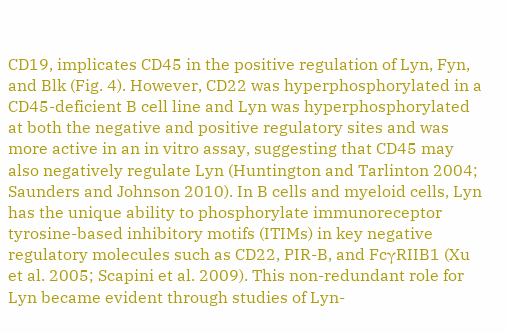CD19, implicates CD45 in the positive regulation of Lyn, Fyn, and Blk (Fig. 4). However, CD22 was hyperphosphorylated in a CD45-deficient B cell line and Lyn was hyperphosphorylated at both the negative and positive regulatory sites and was more active in an in vitro assay, suggesting that CD45 may also negatively regulate Lyn (Huntington and Tarlinton 2004; Saunders and Johnson 2010). In B cells and myeloid cells, Lyn has the unique ability to phosphorylate immunoreceptor tyrosine-based inhibitory motifs (ITIMs) in key negative regulatory molecules such as CD22, PIR-B, and FcγRIIB1 (Xu et al. 2005; Scapini et al. 2009). This non-redundant role for Lyn became evident through studies of Lyn-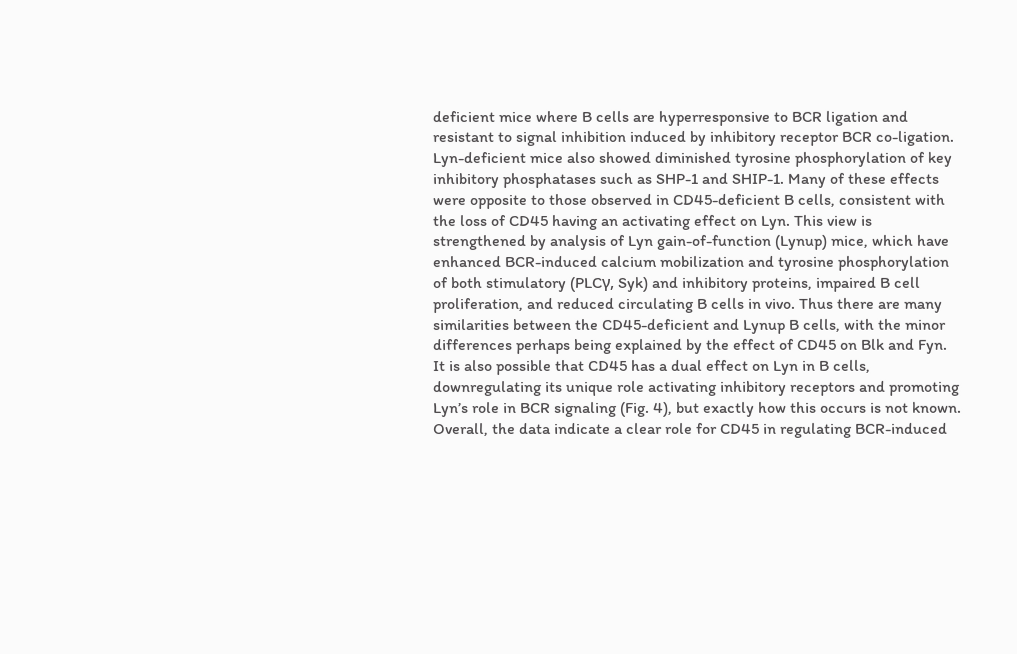deficient mice where B cells are hyperresponsive to BCR ligation and resistant to signal inhibition induced by inhibitory receptor BCR co-ligation. Lyn-deficient mice also showed diminished tyrosine phosphorylation of key inhibitory phosphatases such as SHP-1 and SHIP-1. Many of these effects were opposite to those observed in CD45-deficient B cells, consistent with the loss of CD45 having an activating effect on Lyn. This view is strengthened by analysis of Lyn gain-of-function (Lynup) mice, which have enhanced BCR-induced calcium mobilization and tyrosine phosphorylation of both stimulatory (PLCγ, Syk) and inhibitory proteins, impaired B cell proliferation, and reduced circulating B cells in vivo. Thus there are many similarities between the CD45-deficient and Lynup B cells, with the minor differences perhaps being explained by the effect of CD45 on Blk and Fyn. It is also possible that CD45 has a dual effect on Lyn in B cells, downregulating its unique role activating inhibitory receptors and promoting Lyn’s role in BCR signaling (Fig. 4), but exactly how this occurs is not known. Overall, the data indicate a clear role for CD45 in regulating BCR-induced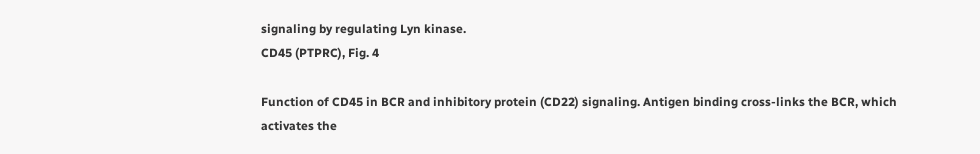signaling by regulating Lyn kinase.
CD45 (PTPRC), Fig. 4

Function of CD45 in BCR and inhibitory protein (CD22) signaling. Antigen binding cross-links the BCR, which activates the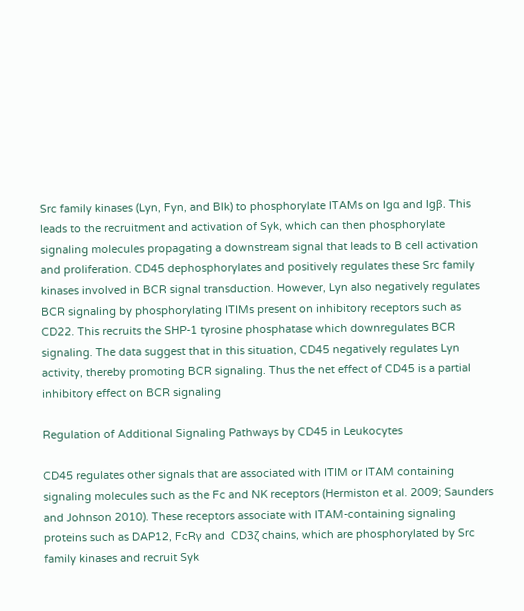Src family kinases (Lyn, Fyn, and Blk) to phosphorylate ITAMs on Igα and Igβ. This leads to the recruitment and activation of Syk, which can then phosphorylate signaling molecules propagating a downstream signal that leads to B cell activation and proliferation. CD45 dephosphorylates and positively regulates these Src family kinases involved in BCR signal transduction. However, Lyn also negatively regulates BCR signaling by phosphorylating ITIMs present on inhibitory receptors such as CD22. This recruits the SHP-1 tyrosine phosphatase which downregulates BCR signaling. The data suggest that in this situation, CD45 negatively regulates Lyn activity, thereby promoting BCR signaling. Thus the net effect of CD45 is a partial inhibitory effect on BCR signaling

Regulation of Additional Signaling Pathways by CD45 in Leukocytes

CD45 regulates other signals that are associated with ITIM or ITAM containing signaling molecules such as the Fc and NK receptors (Hermiston et al. 2009; Saunders and Johnson 2010). These receptors associate with ITAM-containing signaling proteins such as DAP12, FcRγ and  CD3ζ chains, which are phosphorylated by Src family kinases and recruit Syk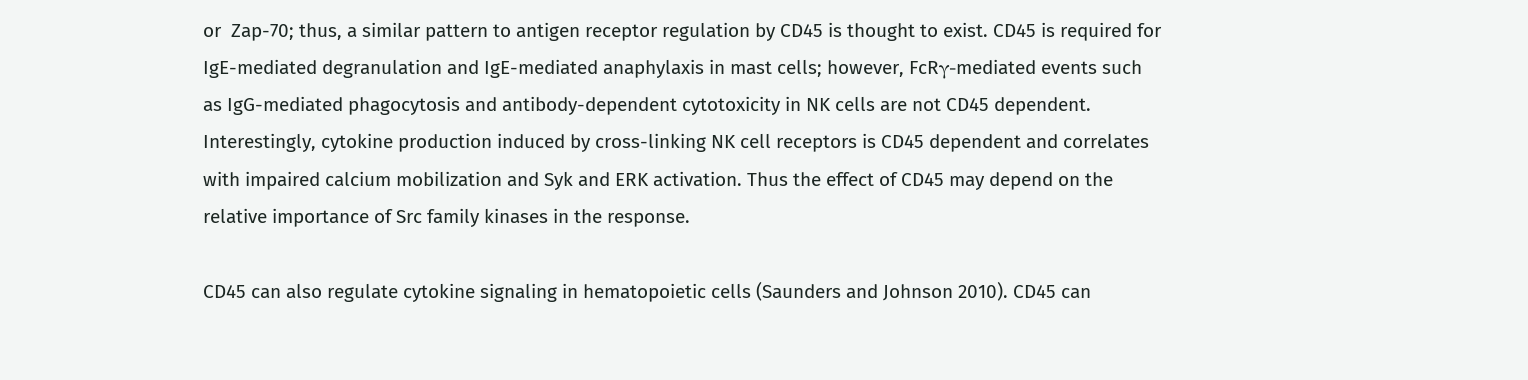or  Zap-70; thus, a similar pattern to antigen receptor regulation by CD45 is thought to exist. CD45 is required for IgE-mediated degranulation and IgE-mediated anaphylaxis in mast cells; however, FcRγ-mediated events such as IgG-mediated phagocytosis and antibody-dependent cytotoxicity in NK cells are not CD45 dependent. Interestingly, cytokine production induced by cross-linking NK cell receptors is CD45 dependent and correlates with impaired calcium mobilization and Syk and ERK activation. Thus the effect of CD45 may depend on the relative importance of Src family kinases in the response.

CD45 can also regulate cytokine signaling in hematopoietic cells (Saunders and Johnson 2010). CD45 can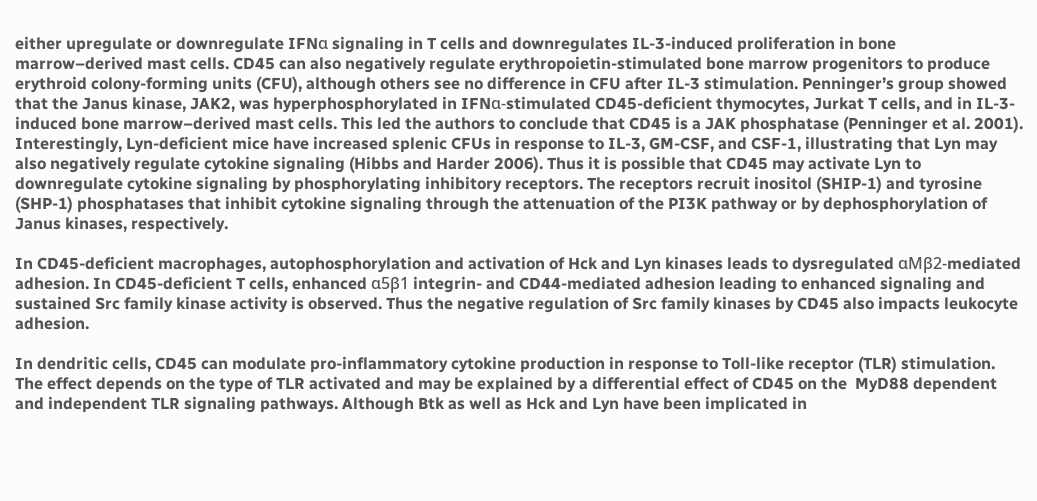either upregulate or downregulate IFNα signaling in T cells and downregulates IL-3-induced proliferation in bone marrow–derived mast cells. CD45 can also negatively regulate erythropoietin-stimulated bone marrow progenitors to produce erythroid colony-forming units (CFU), although others see no difference in CFU after IL-3 stimulation. Penninger’s group showed that the Janus kinase, JAK2, was hyperphosphorylated in IFNα-stimulated CD45-deficient thymocytes, Jurkat T cells, and in IL-3-induced bone marrow–derived mast cells. This led the authors to conclude that CD45 is a JAK phosphatase (Penninger et al. 2001). Interestingly, Lyn-deficient mice have increased splenic CFUs in response to IL-3, GM-CSF, and CSF-1, illustrating that Lyn may also negatively regulate cytokine signaling (Hibbs and Harder 2006). Thus it is possible that CD45 may activate Lyn to downregulate cytokine signaling by phosphorylating inhibitory receptors. The receptors recruit inositol (SHIP-1) and tyrosine (SHP-1) phosphatases that inhibit cytokine signaling through the attenuation of the PI3K pathway or by dephosphorylation of Janus kinases, respectively.

In CD45-deficient macrophages, autophosphorylation and activation of Hck and Lyn kinases leads to dysregulated αMβ2-mediated adhesion. In CD45-deficient T cells, enhanced α5β1 integrin- and CD44-mediated adhesion leading to enhanced signaling and sustained Src family kinase activity is observed. Thus the negative regulation of Src family kinases by CD45 also impacts leukocyte adhesion.

In dendritic cells, CD45 can modulate pro-inflammatory cytokine production in response to Toll-like receptor (TLR) stimulation. The effect depends on the type of TLR activated and may be explained by a differential effect of CD45 on the  MyD88 dependent and independent TLR signaling pathways. Although Btk as well as Hck and Lyn have been implicated in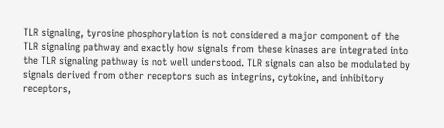TLR signaling, tyrosine phosphorylation is not considered a major component of the TLR signaling pathway and exactly how signals from these kinases are integrated into the TLR signaling pathway is not well understood. TLR signals can also be modulated by signals derived from other receptors such as integrins, cytokine, and inhibitory receptors,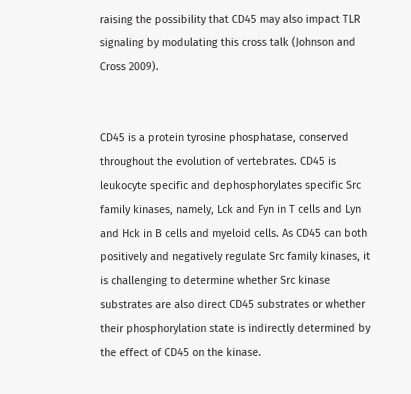raising the possibility that CD45 may also impact TLR signaling by modulating this cross talk (Johnson and Cross 2009).


CD45 is a protein tyrosine phosphatase, conserved throughout the evolution of vertebrates. CD45 is leukocyte specific and dephosphorylates specific Src family kinases, namely, Lck and Fyn in T cells and Lyn and Hck in B cells and myeloid cells. As CD45 can both positively and negatively regulate Src family kinases, it is challenging to determine whether Src kinase substrates are also direct CD45 substrates or whether their phosphorylation state is indirectly determined by the effect of CD45 on the kinase.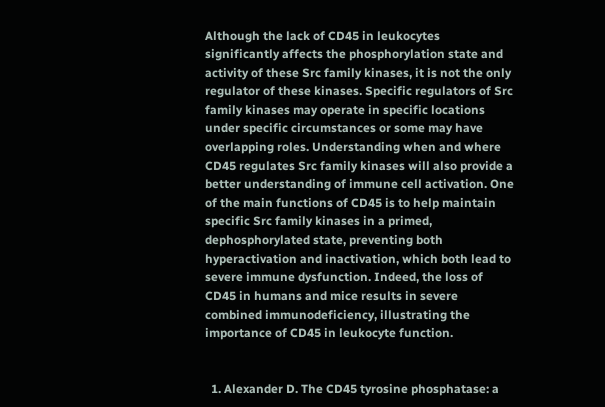Although the lack of CD45 in leukocytes significantly affects the phosphorylation state and activity of these Src family kinases, it is not the only regulator of these kinases. Specific regulators of Src family kinases may operate in specific locations under specific circumstances or some may have overlapping roles. Understanding when and where CD45 regulates Src family kinases will also provide a better understanding of immune cell activation. One of the main functions of CD45 is to help maintain specific Src family kinases in a primed, dephosphorylated state, preventing both hyperactivation and inactivation, which both lead to severe immune dysfunction. Indeed, the loss of CD45 in humans and mice results in severe combined immunodeficiency, illustrating the importance of CD45 in leukocyte function.


  1. Alexander D. The CD45 tyrosine phosphatase: a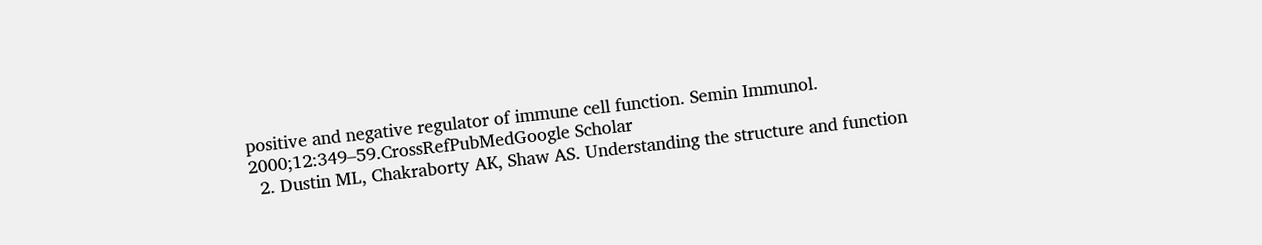positive and negative regulator of immune cell function. Semin Immunol. 2000;12:349–59.CrossRefPubMedGoogle Scholar
  2. Dustin ML, Chakraborty AK, Shaw AS. Understanding the structure and function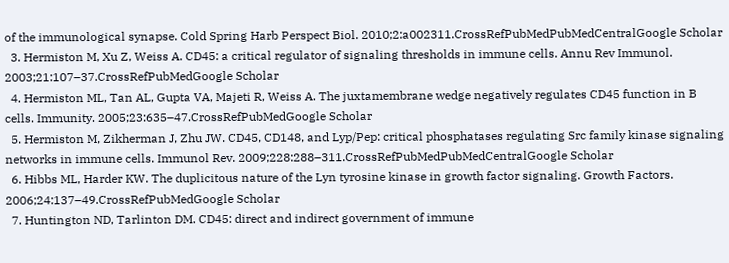of the immunological synapse. Cold Spring Harb Perspect Biol. 2010;2:a002311.CrossRefPubMedPubMedCentralGoogle Scholar
  3. Hermiston M, Xu Z, Weiss A. CD45: a critical regulator of signaling thresholds in immune cells. Annu Rev Immunol. 2003;21:107–37.CrossRefPubMedGoogle Scholar
  4. Hermiston ML, Tan AL, Gupta VA, Majeti R, Weiss A. The juxtamembrane wedge negatively regulates CD45 function in B cells. Immunity. 2005;23:635–47.CrossRefPubMedGoogle Scholar
  5. Hermiston M, Zikherman J, Zhu JW. CD45, CD148, and Lyp/Pep: critical phosphatases regulating Src family kinase signaling networks in immune cells. Immunol Rev. 2009;228:288–311.CrossRefPubMedPubMedCentralGoogle Scholar
  6. Hibbs ML, Harder KW. The duplicitous nature of the Lyn tyrosine kinase in growth factor signaling. Growth Factors. 2006;24:137–49.CrossRefPubMedGoogle Scholar
  7. Huntington ND, Tarlinton DM. CD45: direct and indirect government of immune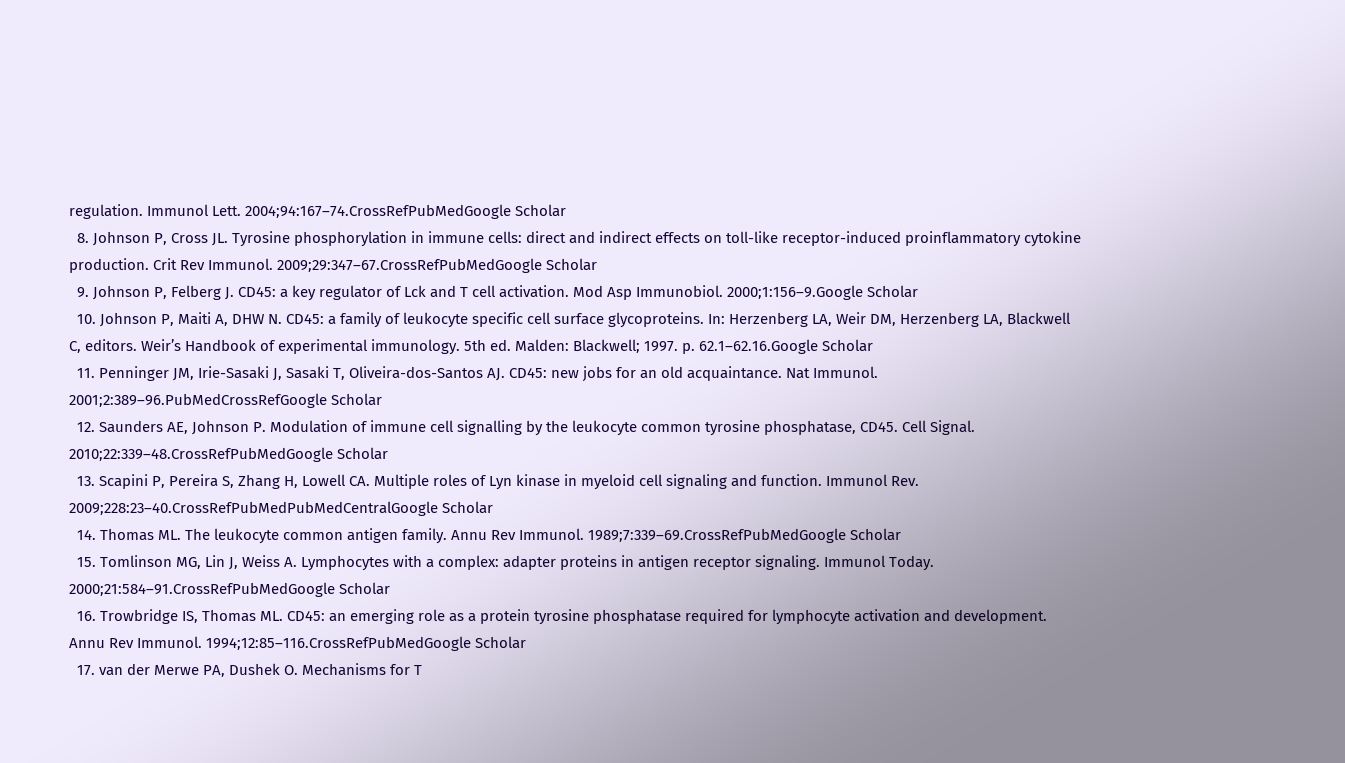regulation. Immunol Lett. 2004;94:167–74.CrossRefPubMedGoogle Scholar
  8. Johnson P, Cross JL. Tyrosine phosphorylation in immune cells: direct and indirect effects on toll-like receptor-induced proinflammatory cytokine production. Crit Rev Immunol. 2009;29:347–67.CrossRefPubMedGoogle Scholar
  9. Johnson P, Felberg J. CD45: a key regulator of Lck and T cell activation. Mod Asp Immunobiol. 2000;1:156–9.Google Scholar
  10. Johnson P, Maiti A, DHW N. CD45: a family of leukocyte specific cell surface glycoproteins. In: Herzenberg LA, Weir DM, Herzenberg LA, Blackwell C, editors. Weir’s Handbook of experimental immunology. 5th ed. Malden: Blackwell; 1997. p. 62.1–62.16.Google Scholar
  11. Penninger JM, Irie-Sasaki J, Sasaki T, Oliveira-dos-Santos AJ. CD45: new jobs for an old acquaintance. Nat Immunol. 2001;2:389–96.PubMedCrossRefGoogle Scholar
  12. Saunders AE, Johnson P. Modulation of immune cell signalling by the leukocyte common tyrosine phosphatase, CD45. Cell Signal. 2010;22:339–48.CrossRefPubMedGoogle Scholar
  13. Scapini P, Pereira S, Zhang H, Lowell CA. Multiple roles of Lyn kinase in myeloid cell signaling and function. Immunol Rev. 2009;228:23–40.CrossRefPubMedPubMedCentralGoogle Scholar
  14. Thomas ML. The leukocyte common antigen family. Annu Rev Immunol. 1989;7:339–69.CrossRefPubMedGoogle Scholar
  15. Tomlinson MG, Lin J, Weiss A. Lymphocytes with a complex: adapter proteins in antigen receptor signaling. Immunol Today. 2000;21:584–91.CrossRefPubMedGoogle Scholar
  16. Trowbridge IS, Thomas ML. CD45: an emerging role as a protein tyrosine phosphatase required for lymphocyte activation and development. Annu Rev Immunol. 1994;12:85–116.CrossRefPubMedGoogle Scholar
  17. van der Merwe PA, Dushek O. Mechanisms for T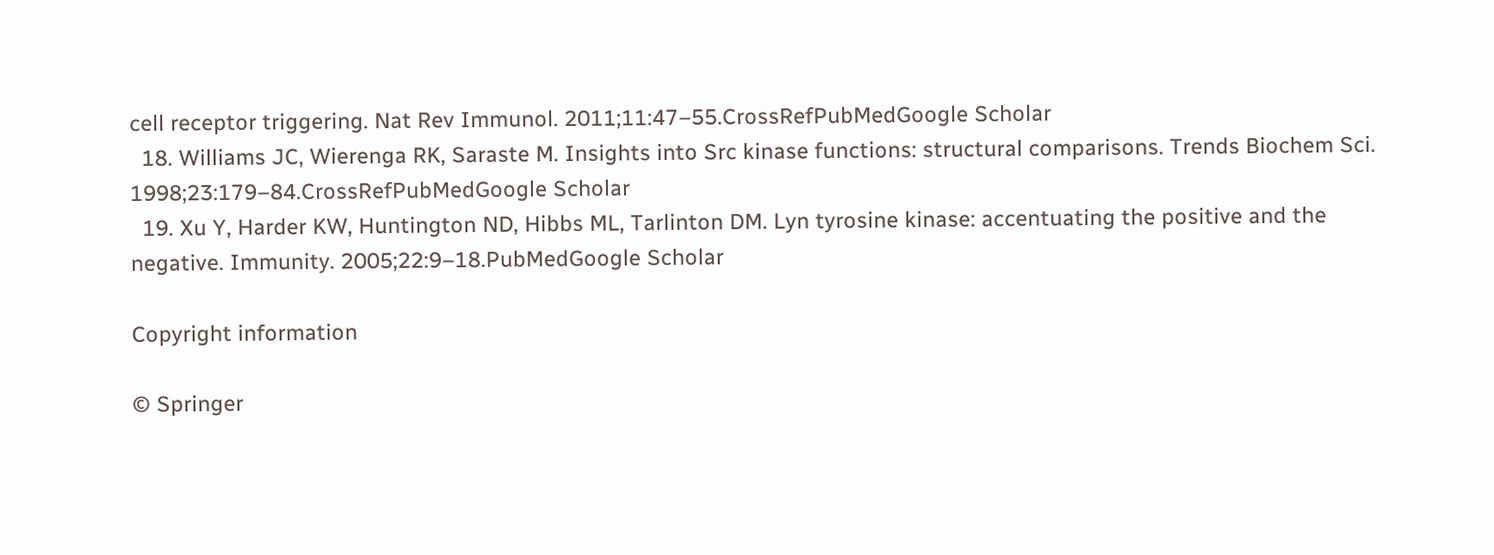cell receptor triggering. Nat Rev Immunol. 2011;11:47–55.CrossRefPubMedGoogle Scholar
  18. Williams JC, Wierenga RK, Saraste M. Insights into Src kinase functions: structural comparisons. Trends Biochem Sci. 1998;23:179–84.CrossRefPubMedGoogle Scholar
  19. Xu Y, Harder KW, Huntington ND, Hibbs ML, Tarlinton DM. Lyn tyrosine kinase: accentuating the positive and the negative. Immunity. 2005;22:9–18.PubMedGoogle Scholar

Copyright information

© Springer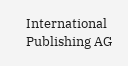International Publishing AG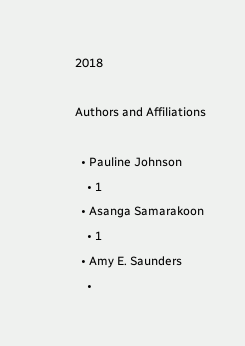2018

Authors and Affiliations

  • Pauline Johnson
    • 1
  • Asanga Samarakoon
    • 1
  • Amy E. Saunders
    •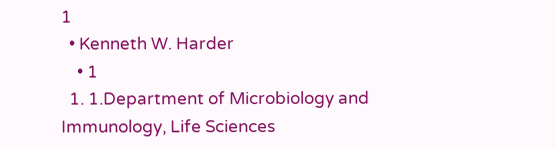1
  • Kenneth W. Harder
    • 1
  1. 1.Department of Microbiology and Immunology, Life Sciences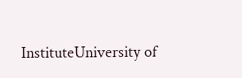InstituteUniversity of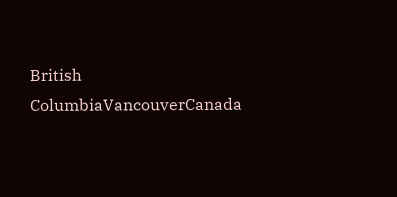British ColumbiaVancouverCanada